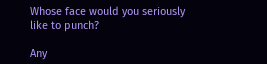Whose face would you seriously like to punch?

Any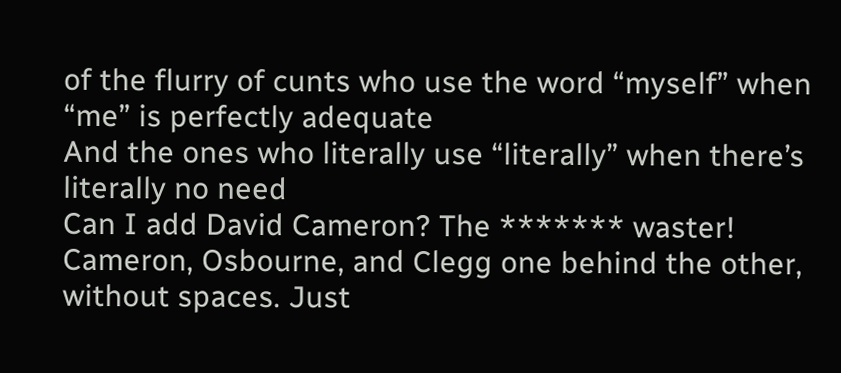of the flurry of cunts who use the word “myself” when “me” is perfectly adequate
And the ones who literally use “literally” when there’s literally no need
Can I add David Cameron? The ******* waster!
Cameron, Osbourne, and Clegg one behind the other, without spaces. Just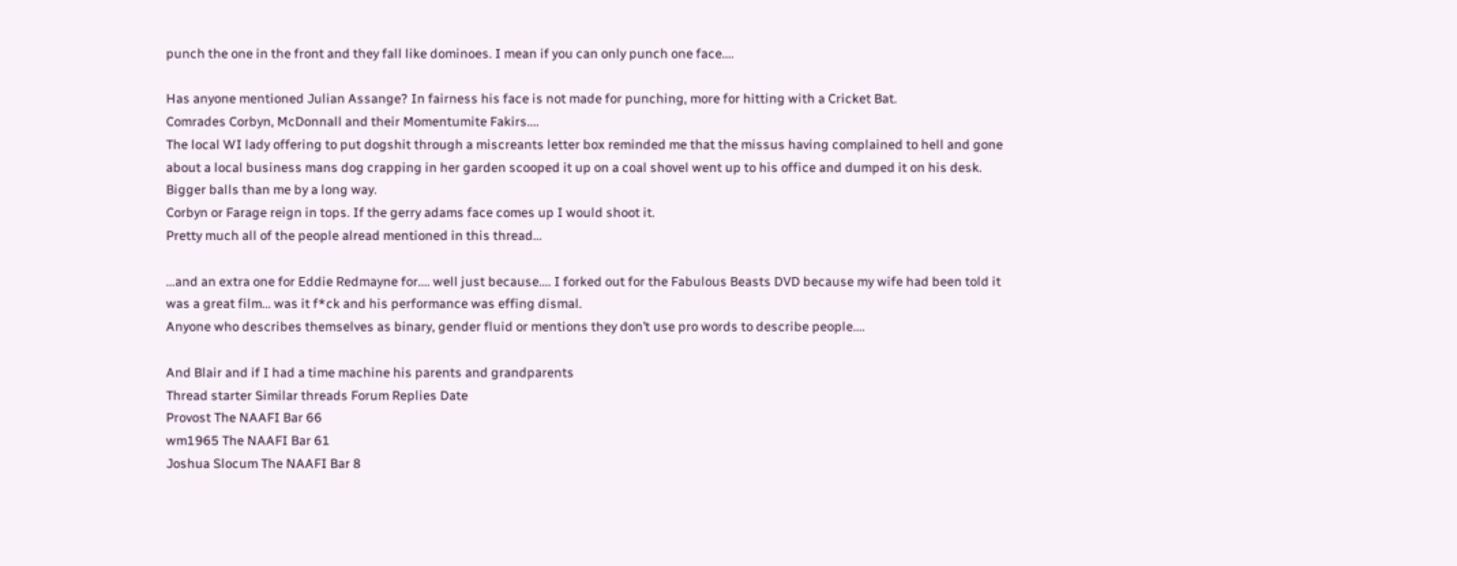punch the one in the front and they fall like dominoes. I mean if you can only punch one face....

Has anyone mentioned Julian Assange? In fairness his face is not made for punching, more for hitting with a Cricket Bat.
Comrades Corbyn, McDonnall and their Momentumite Fakirs....
The local WI lady offering to put dogshit through a miscreants letter box reminded me that the missus having complained to hell and gone about a local business mans dog crapping in her garden scooped it up on a coal shovel went up to his office and dumped it on his desk. Bigger balls than me by a long way.
Corbyn or Farage reign in tops. If the gerry adams face comes up I would shoot it.
Pretty much all of the people alread mentioned in this thread...

...and an extra one for Eddie Redmayne for.... well just because.... I forked out for the Fabulous Beasts DVD because my wife had been told it was a great film... was it f*ck and his performance was effing dismal.
Anyone who describes themselves as binary, gender fluid or mentions they don’t use pro words to describe people....

And Blair and if I had a time machine his parents and grandparents
Thread starter Similar threads Forum Replies Date
Provost The NAAFI Bar 66
wm1965 The NAAFI Bar 61
Joshua Slocum The NAAFI Bar 8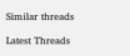Similar threads

Latest Threads